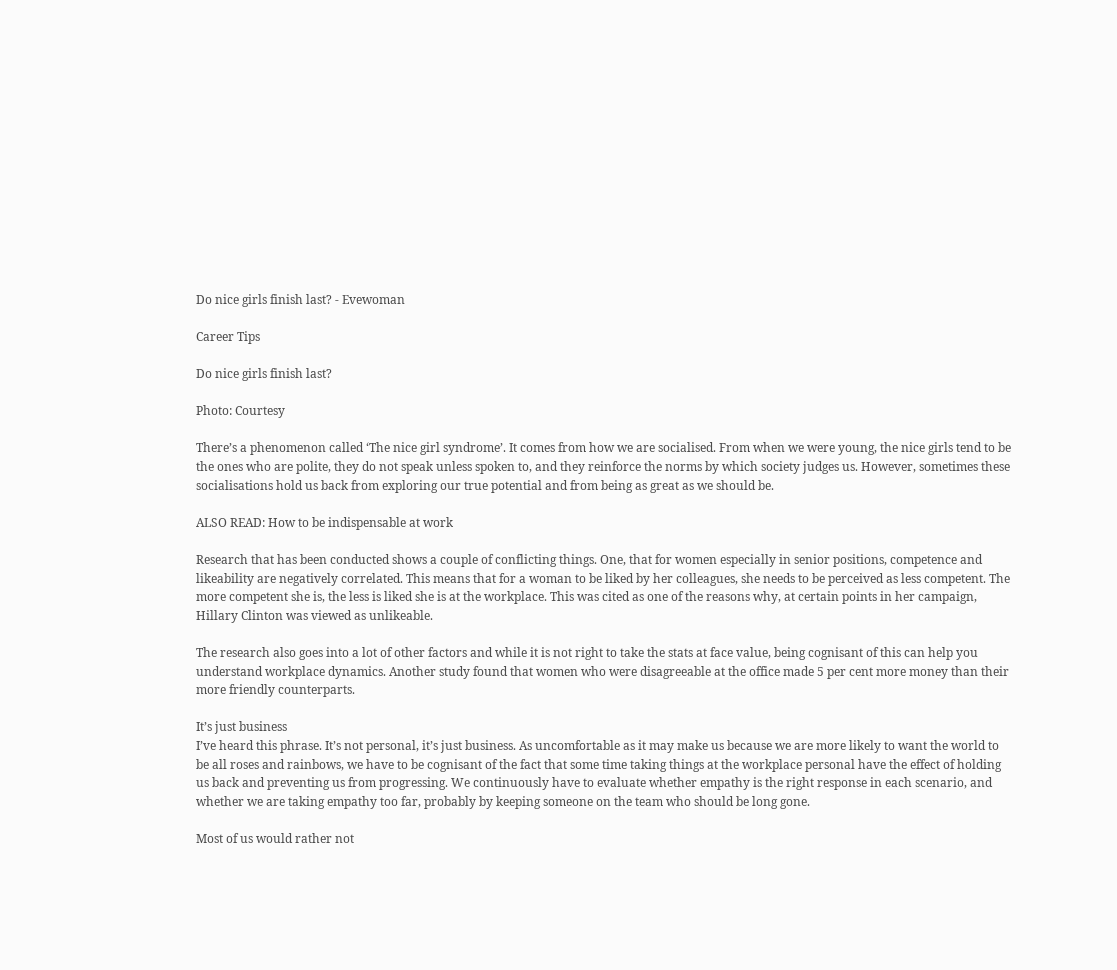Do nice girls finish last? - Evewoman

Career Tips

Do nice girls finish last?

Photo: Courtesy

There’s a phenomenon called ‘The nice girl syndrome’. It comes from how we are socialised. From when we were young, the nice girls tend to be the ones who are polite, they do not speak unless spoken to, and they reinforce the norms by which society judges us. However, sometimes these socialisations hold us back from exploring our true potential and from being as great as we should be.

ALSO READ: How to be indispensable at work

Research that has been conducted shows a couple of conflicting things. One, that for women especially in senior positions, competence and likeability are negatively correlated. This means that for a woman to be liked by her colleagues, she needs to be perceived as less competent. The more competent she is, the less is liked she is at the workplace. This was cited as one of the reasons why, at certain points in her campaign, Hillary Clinton was viewed as unlikeable.

The research also goes into a lot of other factors and while it is not right to take the stats at face value, being cognisant of this can help you understand workplace dynamics. Another study found that women who were disagreeable at the office made 5 per cent more money than their more friendly counterparts.

It’s just business
I’ve heard this phrase. It’s not personal, it’s just business. As uncomfortable as it may make us because we are more likely to want the world to be all roses and rainbows, we have to be cognisant of the fact that some time taking things at the workplace personal have the effect of holding us back and preventing us from progressing. We continuously have to evaluate whether empathy is the right response in each scenario, and whether we are taking empathy too far, probably by keeping someone on the team who should be long gone.

Most of us would rather not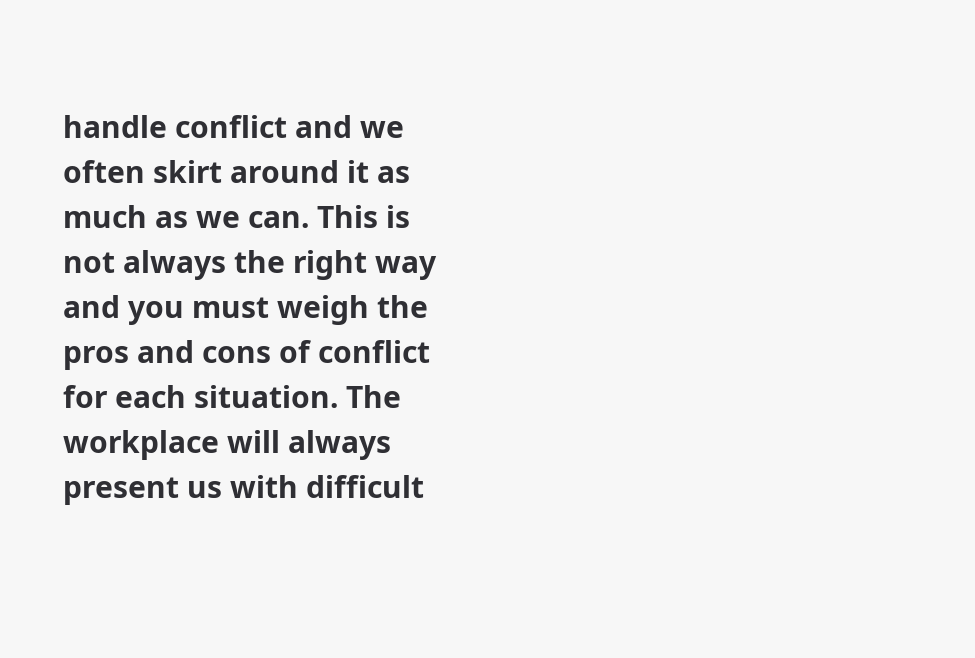handle conflict and we often skirt around it as much as we can. This is not always the right way and you must weigh the pros and cons of conflict for each situation. The workplace will always present us with difficult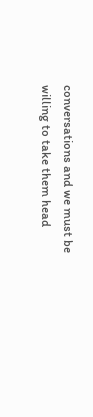conversations and we must be willing to take them head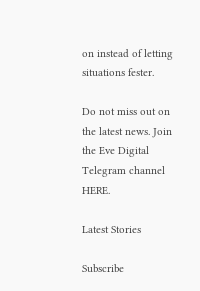on instead of letting situations fester.

Do not miss out on the latest news. Join the Eve Digital Telegram channel HERE.

Latest Stories

Subscribe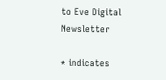to Eve Digital Newsletter

* indicates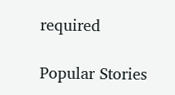required

Popular Stories